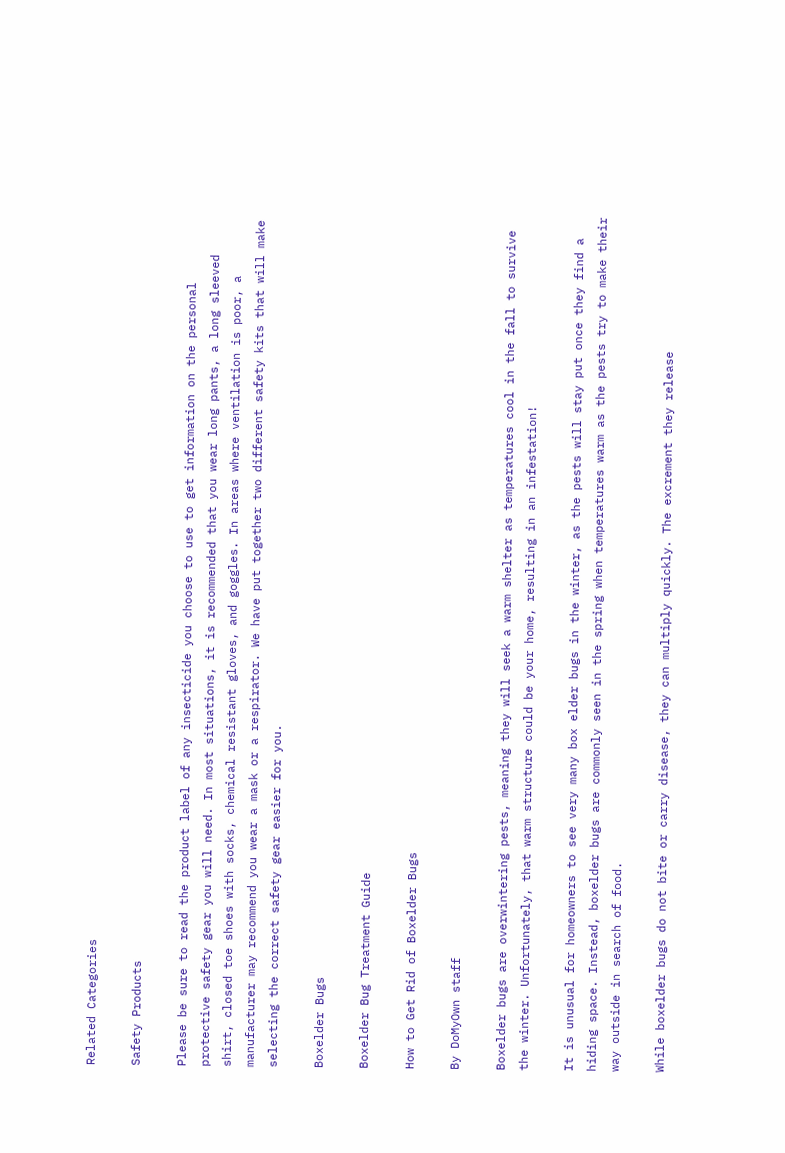Related Categories

Safety Products

Please be sure to read the product label of any insecticide you choose to use to get information on the personal protective safety gear you will need. In most situations, it is recommended that you wear long pants, a long sleeved shirt, closed toe shoes with socks, chemical resistant gloves, and goggles. In areas where ventilation is poor, a manufacturer may recommend you wear a mask or a respirator. We have put together two different safety kits that will make selecting the correct safety gear easier for you.

Boxelder Bugs

Boxelder Bug Treatment Guide

How to Get Rid of Boxelder Bugs

By DoMyOwn staff

Boxelder bugs are overwintering pests, meaning they will seek a warm shelter as temperatures cool in the fall to survive the winter. Unfortunately, that warm structure could be your home, resulting in an infestation!

It is unusual for homeowners to see very many box elder bugs in the winter, as the pests will stay put once they find a hiding space. Instead, boxelder bugs are commonly seen in the spring when temperatures warm as the pests try to make their way outside in search of food.

While boxelder bugs do not bite or carry disease, they can multiply quickly. The excrement they release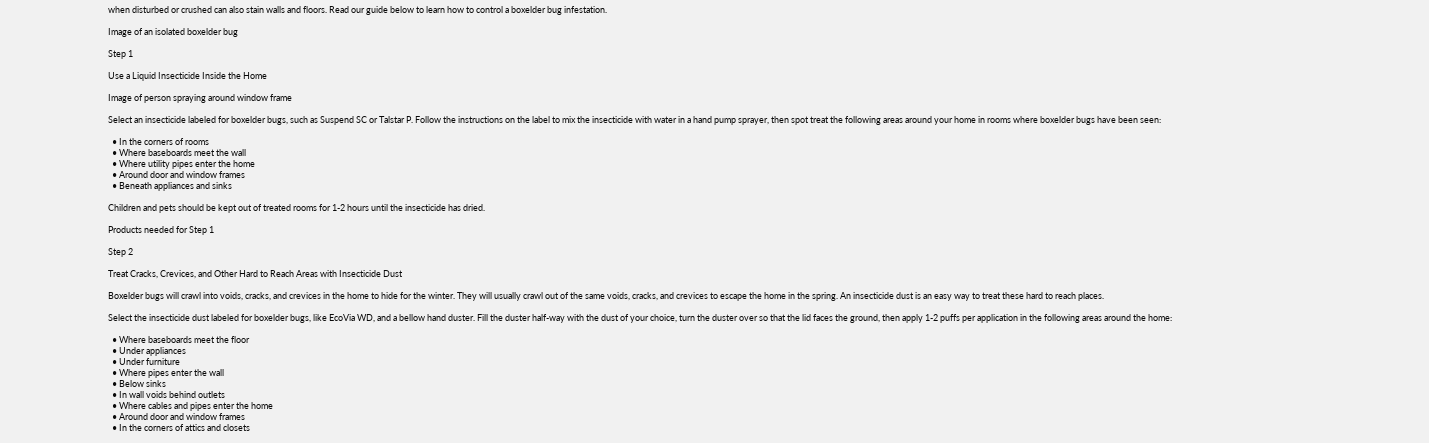when disturbed or crushed can also stain walls and floors. Read our guide below to learn how to control a boxelder bug infestation.

Image of an isolated boxelder bug

Step 1

Use a Liquid Insecticide Inside the Home

Image of person spraying around window frame

Select an insecticide labeled for boxelder bugs, such as Suspend SC or Talstar P. Follow the instructions on the label to mix the insecticide with water in a hand pump sprayer, then spot treat the following areas around your home in rooms where boxelder bugs have been seen:

  • In the corners of rooms
  • Where baseboards meet the wall
  • Where utility pipes enter the home
  • Around door and window frames
  • Beneath appliances and sinks

Children and pets should be kept out of treated rooms for 1-2 hours until the insecticide has dried.

Products needed for Step 1

Step 2

Treat Cracks, Crevices, and Other Hard to Reach Areas with Insecticide Dust

Boxelder bugs will crawl into voids, cracks, and crevices in the home to hide for the winter. They will usually crawl out of the same voids, cracks, and crevices to escape the home in the spring. An insecticide dust is an easy way to treat these hard to reach places.

Select the insecticide dust labeled for boxelder bugs, like EcoVia WD, and a bellow hand duster. Fill the duster half-way with the dust of your choice, turn the duster over so that the lid faces the ground, then apply 1-2 puffs per application in the following areas around the home:

  • Where baseboards meet the floor
  • Under appliances
  • Under furniture
  • Where pipes enter the wall
  • Below sinks
  • In wall voids behind outlets
  • Where cables and pipes enter the home
  • Around door and window frames
  • In the corners of attics and closets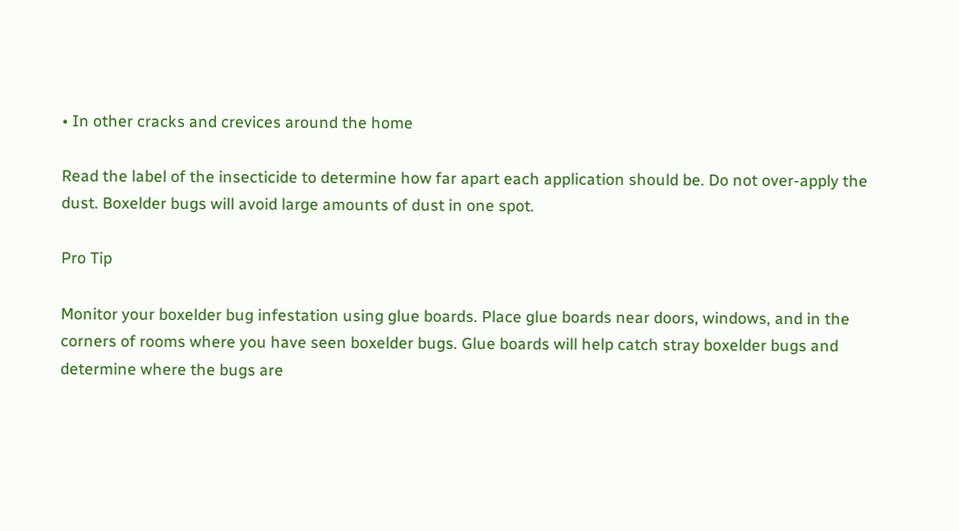• In other cracks and crevices around the home

Read the label of the insecticide to determine how far apart each application should be. Do not over-apply the dust. Boxelder bugs will avoid large amounts of dust in one spot.

Pro Tip

Monitor your boxelder bug infestation using glue boards. Place glue boards near doors, windows, and in the corners of rooms where you have seen boxelder bugs. Glue boards will help catch stray boxelder bugs and determine where the bugs are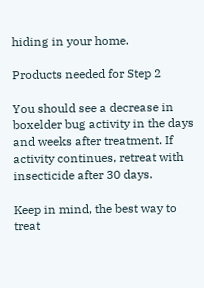hiding in your home.

Products needed for Step 2

You should see a decrease in boxelder bug activity in the days and weeks after treatment. If activity continues, retreat with insecticide after 30 days.

Keep in mind, the best way to treat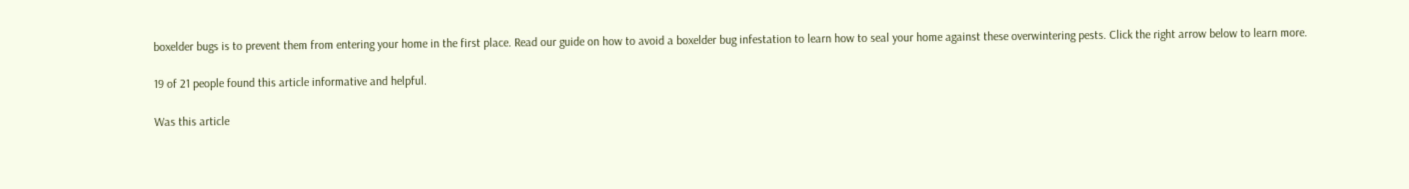boxelder bugs is to prevent them from entering your home in the first place. Read our guide on how to avoid a boxelder bug infestation to learn how to seal your home against these overwintering pests. Click the right arrow below to learn more.

19 of 21 people found this article informative and helpful.

Was this article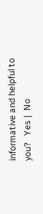informative and helpful to you?   Yes |  No